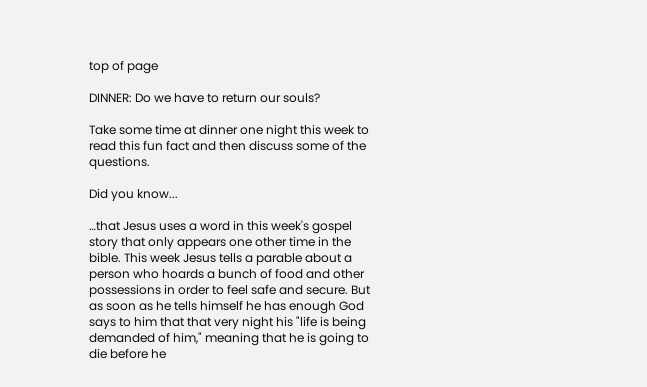top of page

DINNER: Do we have to return our souls?

Take some time at dinner one night this week to read this fun fact and then discuss some of the questions.

Did you know...

…that Jesus uses a word in this week's gospel story that only appears one other time in the bible. This week Jesus tells a parable about a person who hoards a bunch of food and other possessions in order to feel safe and secure. But as soon as he tells himself he has enough God says to him that that very night his "life is being demanded of him," meaning that he is going to die before he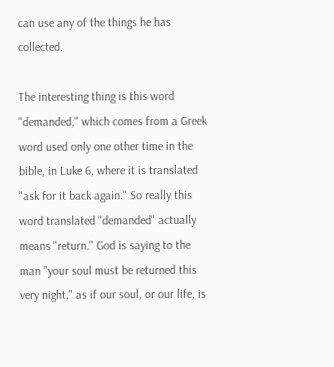can use any of the things he has collected.

The interesting thing is this word "demanded," which comes from a Greek word used only one other time in the bible, in Luke 6, where it is translated "ask for it back again." So really this word translated "demanded" actually means "return." God is saying to the man "your soul must be returned this very night," as if our soul, or our life, is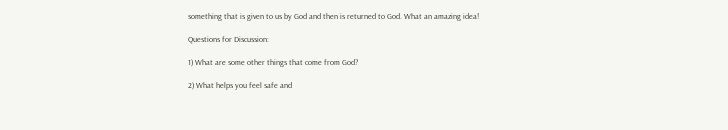something that is given to us by God and then is returned to God. What an amazing idea!

Questions for Discussion:

1) What are some other things that come from God?

2) What helps you feel safe and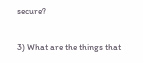secure?

3) What are the things that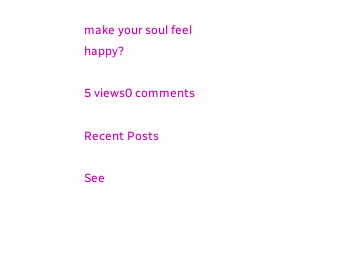make your soul feel happy?

5 views0 comments

Recent Posts

See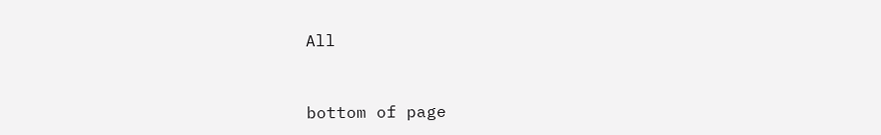All


bottom of page